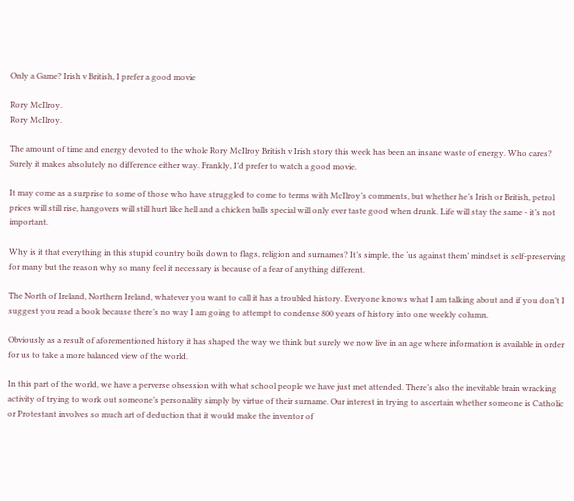Only a Game? Irish v British, I prefer a good movie

Rory McIlroy.
Rory McIlroy.

The amount of time and energy devoted to the whole Rory McIlroy British v Irish story this week has been an insane waste of energy. Who cares? Surely it makes absolutely no difference either way. Frankly, I’d prefer to watch a good movie.

It may come as a surprise to some of those who have struggled to come to terms with McIlroy’s comments, but whether he’s Irish or British, petrol prices will still rise, hangovers will still hurt like hell and a chicken balls special will only ever taste good when drunk. Life will stay the same - it’s not important.

Why is it that everything in this stupid country boils down to flags, religion and surnames? It’s simple, the ‘us against them’ mindset is self-preserving for many but the reason why so many feel it necessary is because of a fear of anything different.

The North of Ireland, Northern Ireland, whatever you want to call it has a troubled history. Everyone knows what I am talking about and if you don’t I suggest you read a book because there’s no way I am going to attempt to condense 800 years of history into one weekly column.

Obviously as a result of aforementioned history it has shaped the way we think but surely we now live in an age where information is available in order for us to take a more balanced view of the world.

In this part of the world, we have a perverse obsession with what school people we have just met attended. There’s also the inevitable brain wracking activity of trying to work out someone’s personality simply by virtue of their surname. Our interest in trying to ascertain whether someone is Catholic or Protestant involves so much art of deduction that it would make the inventor of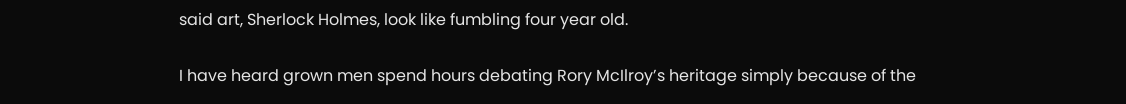said art, Sherlock Holmes, look like fumbling four year old.

I have heard grown men spend hours debating Rory McIlroy’s heritage simply because of the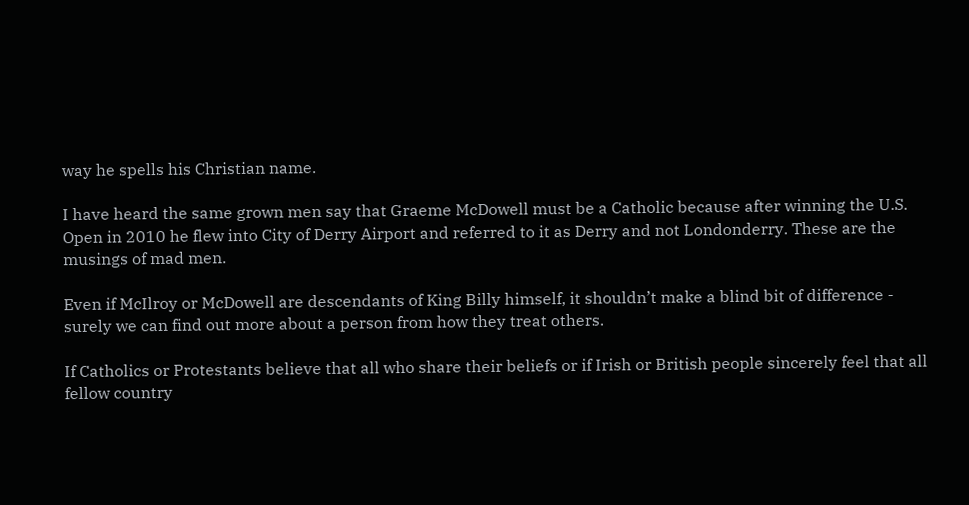way he spells his Christian name.

I have heard the same grown men say that Graeme McDowell must be a Catholic because after winning the U.S. Open in 2010 he flew into City of Derry Airport and referred to it as Derry and not Londonderry. These are the musings of mad men.

Even if McIlroy or McDowell are descendants of King Billy himself, it shouldn’t make a blind bit of difference - surely we can find out more about a person from how they treat others.

If Catholics or Protestants believe that all who share their beliefs or if Irish or British people sincerely feel that all fellow country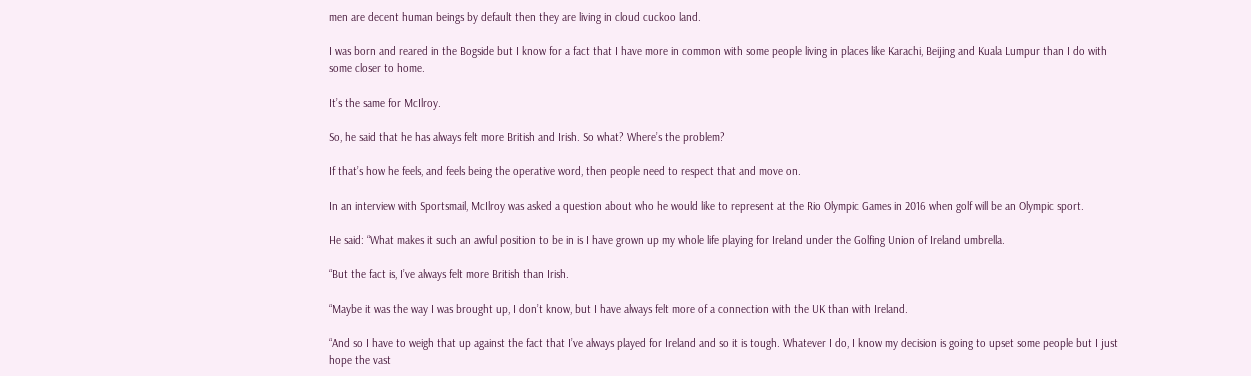men are decent human beings by default then they are living in cloud cuckoo land.

I was born and reared in the Bogside but I know for a fact that I have more in common with some people living in places like Karachi, Beijing and Kuala Lumpur than I do with some closer to home.

It’s the same for McIlroy.

So, he said that he has always felt more British and Irish. So what? Where’s the problem?

If that’s how he feels, and feels being the operative word, then people need to respect that and move on.

In an interview with Sportsmail, McIlroy was asked a question about who he would like to represent at the Rio Olympic Games in 2016 when golf will be an Olympic sport.

He said: “What makes it such an awful position to be in is I have grown up my whole life playing for Ireland under the Golfing Union of Ireland umbrella.

“But the fact is, I’ve always felt more British than Irish.

“Maybe it was the way I was brought up, I don’t know, but I have always felt more of a connection with the UK than with Ireland.

“And so I have to weigh that up against the fact that I’ve always played for Ireland and so it is tough. Whatever I do, I know my decision is going to upset some people but I just hope the vast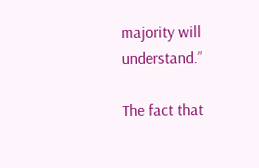majority will understand.”

The fact that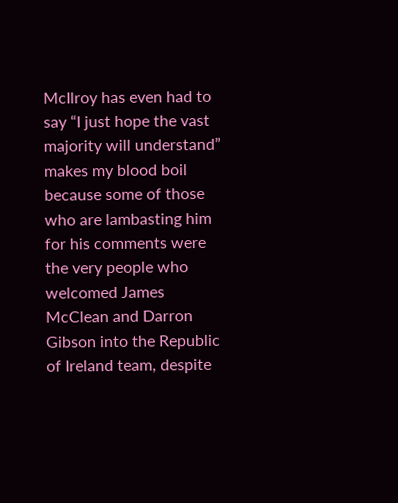McIlroy has even had to say “I just hope the vast majority will understand” makes my blood boil because some of those who are lambasting him for his comments were the very people who welcomed James McClean and Darron Gibson into the Republic of Ireland team, despite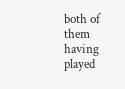both of them having played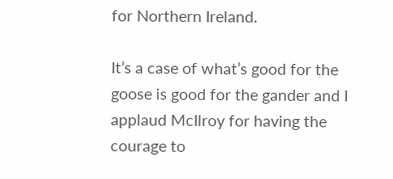for Northern Ireland.

It’s a case of what’s good for the goose is good for the gander and I applaud McIlroy for having the courage to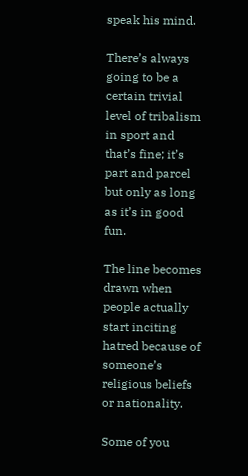speak his mind.

There’s always going to be a certain trivial level of tribalism in sport and that’s fine; it’s part and parcel but only as long as it’s in good fun.

The line becomes drawn when people actually start inciting hatred because of someone’s religious beliefs or nationality.

Some of you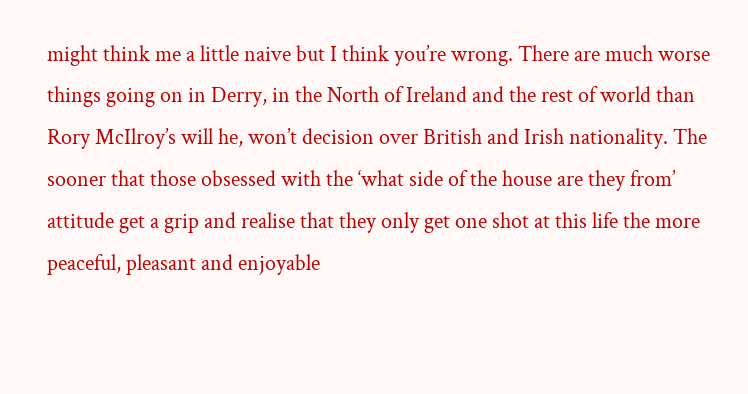might think me a little naive but I think you’re wrong. There are much worse things going on in Derry, in the North of Ireland and the rest of world than Rory McIlroy’s will he, won’t decision over British and Irish nationality. The sooner that those obsessed with the ‘what side of the house are they from’ attitude get a grip and realise that they only get one shot at this life the more peaceful, pleasant and enjoyable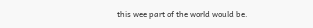this wee part of the world would be.